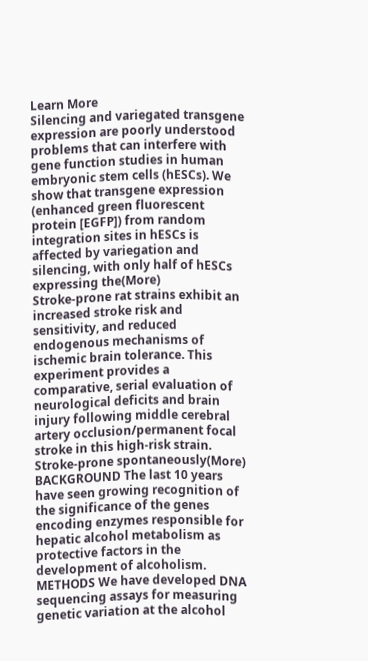Learn More
Silencing and variegated transgene expression are poorly understood problems that can interfere with gene function studies in human embryonic stem cells (hESCs). We show that transgene expression (enhanced green fluorescent protein [EGFP]) from random integration sites in hESCs is affected by variegation and silencing, with only half of hESCs expressing the(More)
Stroke-prone rat strains exhibit an increased stroke risk and sensitivity, and reduced endogenous mechanisms of ischemic brain tolerance. This experiment provides a comparative, serial evaluation of neurological deficits and brain injury following middle cerebral artery occlusion/permanent focal stroke in this high-risk strain. Stroke-prone spontaneously(More)
BACKGROUND The last 10 years have seen growing recognition of the significance of the genes encoding enzymes responsible for hepatic alcohol metabolism as protective factors in the development of alcoholism. METHODS We have developed DNA sequencing assays for measuring genetic variation at the alcohol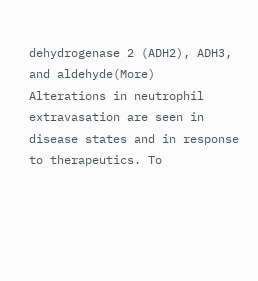dehydrogenase 2 (ADH2), ADH3, and aldehyde(More)
Alterations in neutrophil extravasation are seen in disease states and in response to therapeutics. To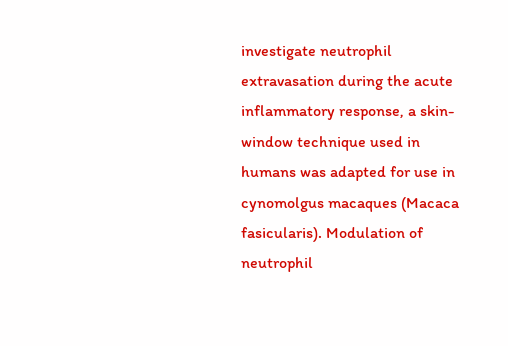investigate neutrophil extravasation during the acute inflammatory response, a skin-window technique used in humans was adapted for use in cynomolgus macaques (Macaca fasicularis). Modulation of neutrophil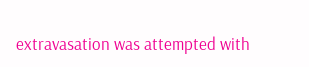extravasation was attempted with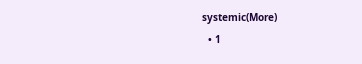systemic(More)
  • 1